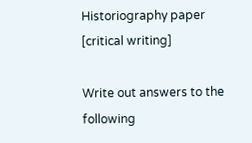Historiography paper [critical writing]

Write out answers to the following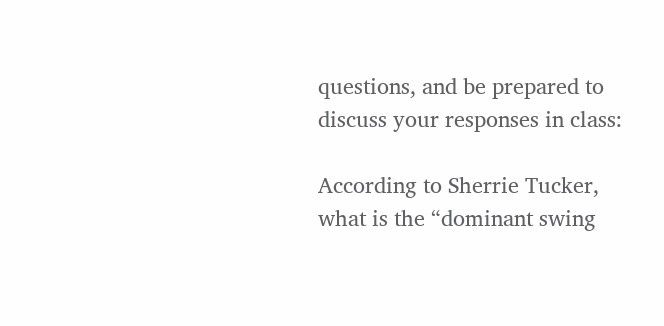questions, and be prepared to discuss your responses in class:

According to Sherrie Tucker, what is the “dominant swing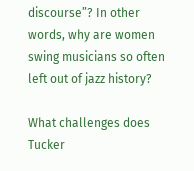discourse”? In other words, why are women swing musicians so often left out of jazz history?

What challenges does Tucker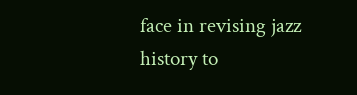face in revising jazz history to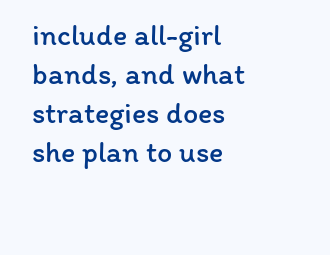include all-girl bands, and what strategies does she plan to use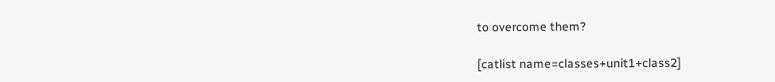to overcome them?

[catlist name=classes+unit1+class2]